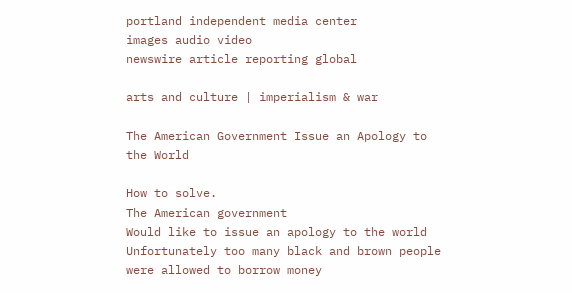portland independent media center
images audio video
newswire article reporting global

arts and culture | imperialism & war

The American Government Issue an Apology to the World

How to solve.
The American government
Would like to issue an apology to the world
Unfortunately too many black and brown people were allowed to borrow money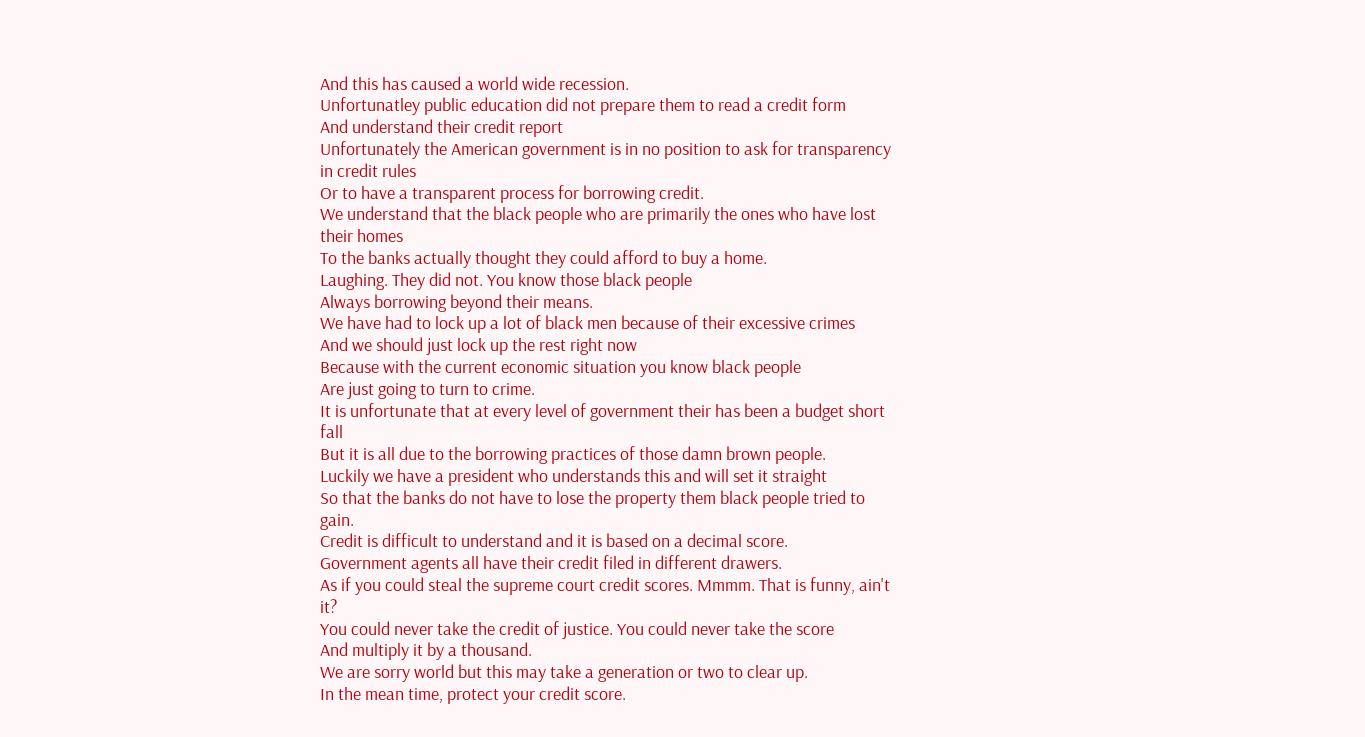And this has caused a world wide recession.
Unfortunatley public education did not prepare them to read a credit form
And understand their credit report
Unfortunately the American government is in no position to ask for transparency in credit rules
Or to have a transparent process for borrowing credit.
We understand that the black people who are primarily the ones who have lost their homes
To the banks actually thought they could afford to buy a home.
Laughing. They did not. You know those black people
Always borrowing beyond their means.
We have had to lock up a lot of black men because of their excessive crimes
And we should just lock up the rest right now
Because with the current economic situation you know black people
Are just going to turn to crime.
It is unfortunate that at every level of government their has been a budget short fall
But it is all due to the borrowing practices of those damn brown people.
Luckily we have a president who understands this and will set it straight
So that the banks do not have to lose the property them black people tried to gain.
Credit is difficult to understand and it is based on a decimal score.
Government agents all have their credit filed in different drawers.
As if you could steal the supreme court credit scores. Mmmm. That is funny, ain't it?
You could never take the credit of justice. You could never take the score
And multiply it by a thousand.
We are sorry world but this may take a generation or two to clear up.
In the mean time, protect your credit score.